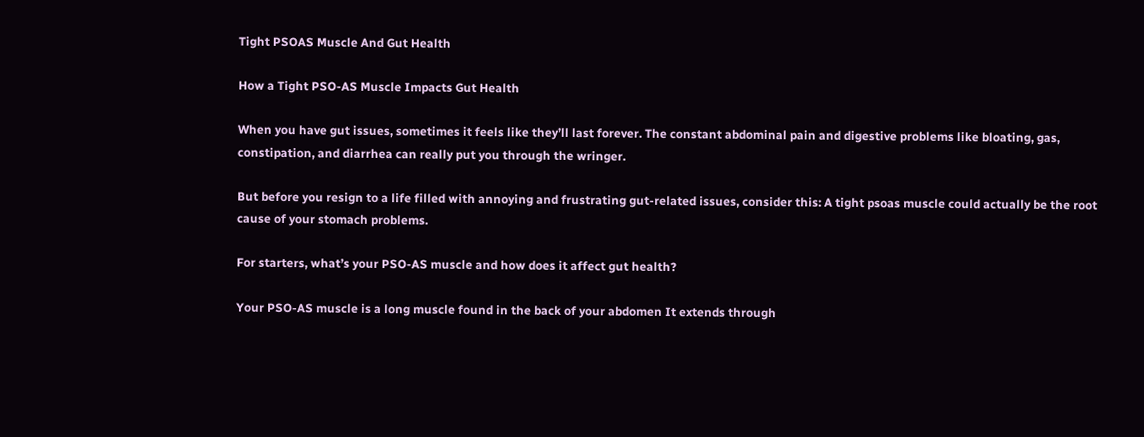Tight PSOAS Muscle And Gut Health

How a Tight PSO-AS Muscle Impacts Gut Health

When you have gut issues, sometimes it feels like they’ll last forever. The constant abdominal pain and digestive problems like bloating, gas, constipation, and diarrhea can really put you through the wringer.

But before you resign to a life filled with annoying and frustrating gut-related issues, consider this: A tight psoas muscle could actually be the root cause of your stomach problems.

For starters, what’s your PSO-AS muscle and how does it affect gut health?

Your PSO-AS muscle is a long muscle found in the back of your abdomen It extends through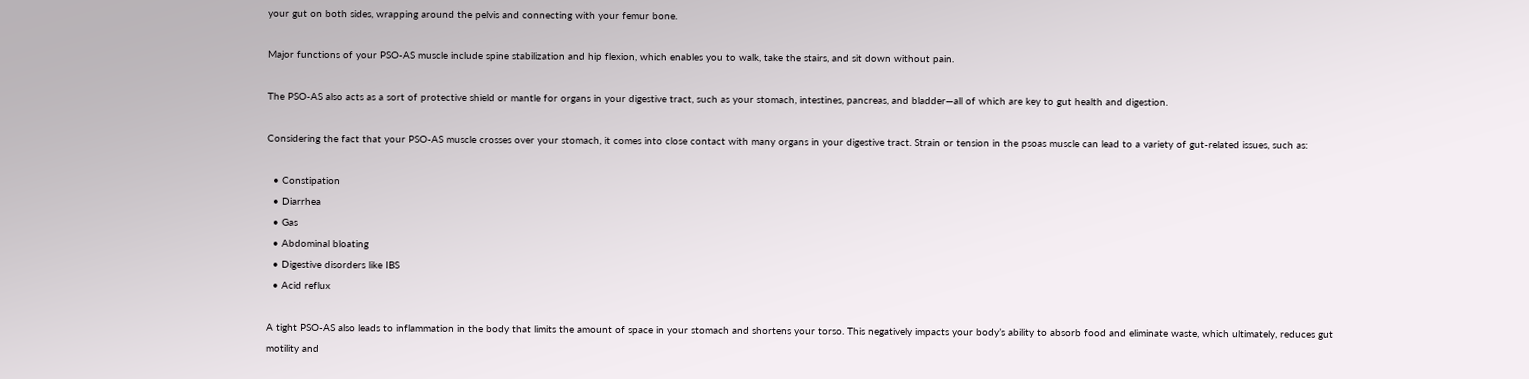your gut on both sides, wrapping around the pelvis and connecting with your femur bone.

Major functions of your PSO-AS muscle include spine stabilization and hip flexion, which enables you to walk, take the stairs, and sit down without pain.

The PSO-AS also acts as a sort of protective shield or mantle for organs in your digestive tract, such as your stomach, intestines, pancreas, and bladder—all of which are key to gut health and digestion.

Considering the fact that your PSO-AS muscle crosses over your stomach, it comes into close contact with many organs in your digestive tract. Strain or tension in the psoas muscle can lead to a variety of gut-related issues, such as:

  • Constipation
  • Diarrhea
  • Gas
  • Abdominal bloating
  • Digestive disorders like IBS
  • Acid reflux

A tight PSO-AS also leads to inflammation in the body that limits the amount of space in your stomach and shortens your torso. This negatively impacts your body’s ability to absorb food and eliminate waste, which ultimately, reduces gut motility and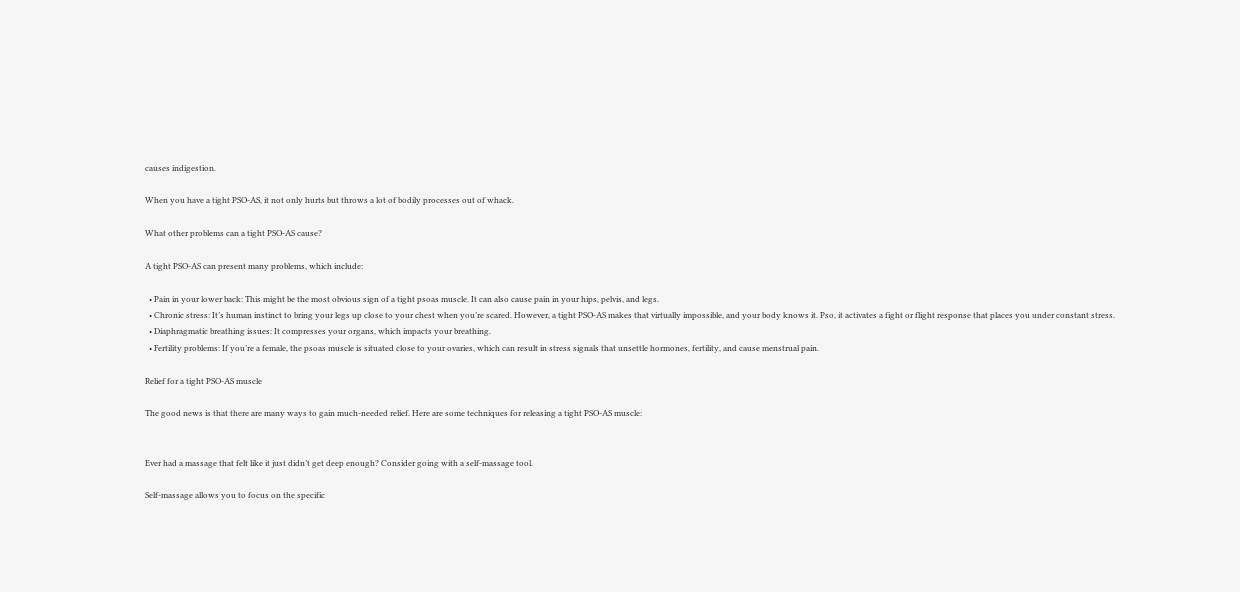causes indigestion.

When you have a tight PSO-AS, it not only hurts but throws a lot of bodily processes out of whack.

What other problems can a tight PSO-AS cause?

A tight PSO-AS can present many problems, which include:

  • Pain in your lower back: This might be the most obvious sign of a tight psoas muscle. It can also cause pain in your hips, pelvis, and legs.
  • Chronic stress: It’s human instinct to bring your legs up close to your chest when you’re scared. However, a tight PSO-AS makes that virtually impossible, and your body knows it. Pso, it activates a fight or flight response that places you under constant stress.
  • Diaphragmatic breathing issues: It compresses your organs, which impacts your breathing.
  • Fertility problems: If you’re a female, the psoas muscle is situated close to your ovaries, which can result in stress signals that unsettle hormones, fertility, and cause menstrual pain.

Relief for a tight PSO-AS muscle

The good news is that there are many ways to gain much-needed relief. Here are some techniques for releasing a tight PSO-AS muscle:


Ever had a massage that felt like it just didn’t get deep enough? Consider going with a self-massage tool.

Self-massage allows you to focus on the specific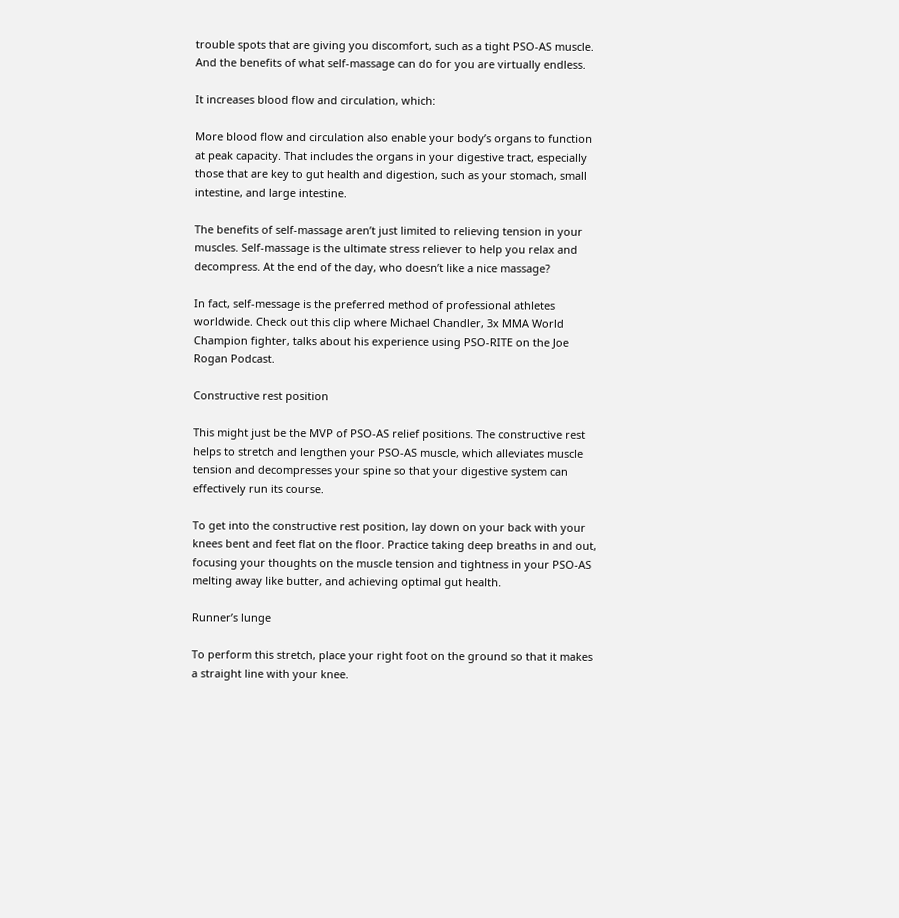trouble spots that are giving you discomfort, such as a tight PSO-AS muscle. And the benefits of what self-massage can do for you are virtually endless.

It increases blood flow and circulation, which:

More blood flow and circulation also enable your body’s organs to function at peak capacity. That includes the organs in your digestive tract, especially those that are key to gut health and digestion, such as your stomach, small intestine, and large intestine.

The benefits of self-massage aren’t just limited to relieving tension in your muscles. Self-massage is the ultimate stress reliever to help you relax and decompress. At the end of the day, who doesn’t like a nice massage?

In fact, self-message is the preferred method of professional athletes worldwide. Check out this clip where Michael Chandler, 3x MMA World Champion fighter, talks about his experience using PSO-RITE on the Joe Rogan Podcast.

Constructive rest position

This might just be the MVP of PSO-AS relief positions. The constructive rest helps to stretch and lengthen your PSO-AS muscle, which alleviates muscle tension and decompresses your spine so that your digestive system can effectively run its course.

To get into the constructive rest position, lay down on your back with your knees bent and feet flat on the floor. Practice taking deep breaths in and out, focusing your thoughts on the muscle tension and tightness in your PSO-AS melting away like butter, and achieving optimal gut health.

Runner’s lunge

To perform this stretch, place your right foot on the ground so that it makes a straight line with your knee.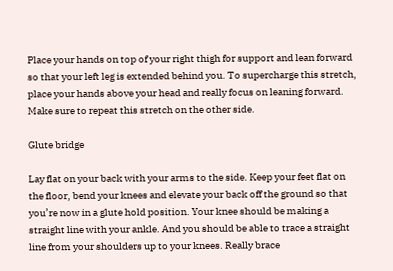Place your hands on top of your right thigh for support and lean forward so that your left leg is extended behind you. To supercharge this stretch, place your hands above your head and really focus on leaning forward. Make sure to repeat this stretch on the other side.

Glute bridge

Lay flat on your back with your arms to the side. Keep your feet flat on the floor, bend your knees and elevate your back off the ground so that you’re now in a glute hold position. Your knee should be making a straight line with your ankle. And you should be able to trace a straight line from your shoulders up to your knees. Really brace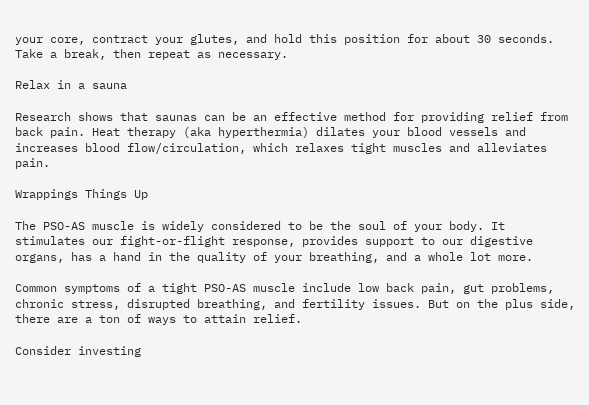your core, contract your glutes, and hold this position for about 30 seconds. Take a break, then repeat as necessary.

Relax in a sauna

Research shows that saunas can be an effective method for providing relief from back pain. Heat therapy (aka hyperthermia) dilates your blood vessels and increases blood flow/circulation, which relaxes tight muscles and alleviates pain.

Wrappings Things Up

The PSO-AS muscle is widely considered to be the soul of your body. It stimulates our fight-or-flight response, provides support to our digestive organs, has a hand in the quality of your breathing, and a whole lot more.

Common symptoms of a tight PSO-AS muscle include low back pain, gut problems, chronic stress, disrupted breathing, and fertility issues. But on the plus side, there are a ton of ways to attain relief.

Consider investing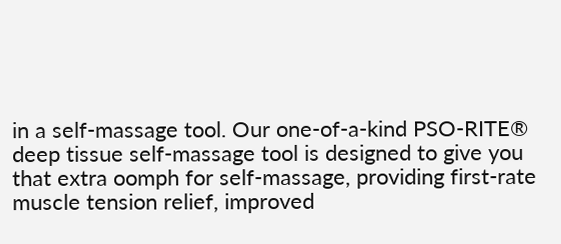in a self-massage tool. Our one-of-a-kind PSO-RITE® deep tissue self-massage tool is designed to give you that extra oomph for self-massage, providing first-rate muscle tension relief, improved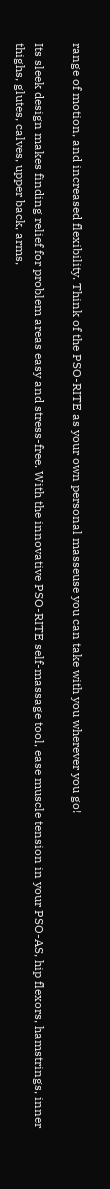range of motion, and increased flexibility. Think of the PSO-RITE as your own personal masseuse you can take with you wherever you go!

Its sleek design makes finding relief for problem areas easy and stress-free. With the innovative PSO-RITE self-massage tool, ease muscle tension in your PSO-AS, hip flexors, hamstrings, inner thighs, glutes, calves, upper back, arms,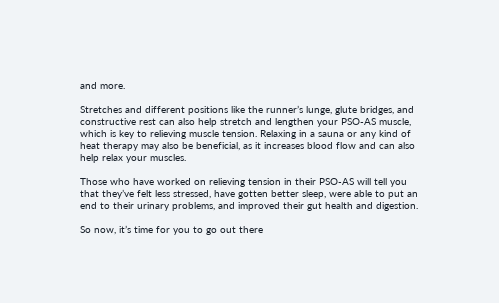and more.

Stretches and different positions like the runner’s lunge, glute bridges, and constructive rest can also help stretch and lengthen your PSO-AS muscle, which is key to relieving muscle tension. Relaxing in a sauna or any kind of heat therapy may also be beneficial, as it increases blood flow and can also help relax your muscles.

Those who have worked on relieving tension in their PSO-AS will tell you that they’ve felt less stressed, have gotten better sleep, were able to put an end to their urinary problems, and improved their gut health and digestion.

So now, it’s time for you to go out there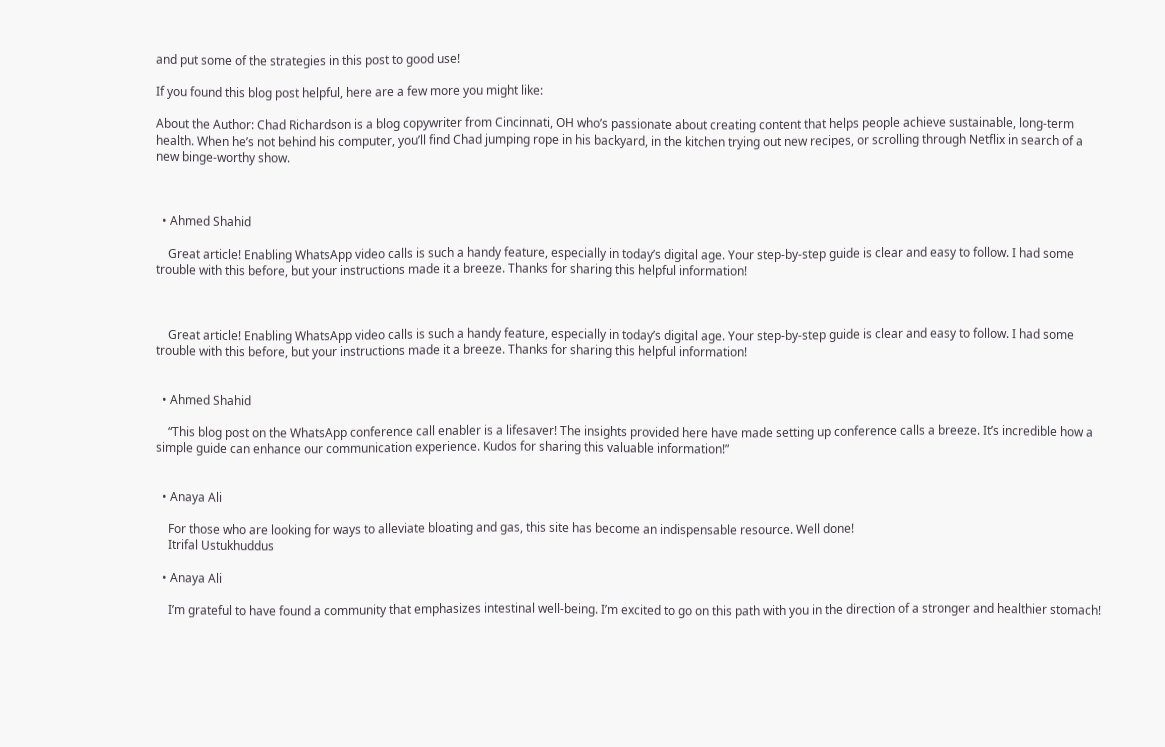and put some of the strategies in this post to good use!

If you found this blog post helpful, here are a few more you might like:

About the Author: Chad Richardson is a blog copywriter from Cincinnati, OH who’s passionate about creating content that helps people achieve sustainable, long-term health. When he’s not behind his computer, you’ll find Chad jumping rope in his backyard, in the kitchen trying out new recipes, or scrolling through Netflix in search of a new binge-worthy show.



  • Ahmed Shahid

    Great article! Enabling WhatsApp video calls is such a handy feature, especially in today’s digital age. Your step-by-step guide is clear and easy to follow. I had some trouble with this before, but your instructions made it a breeze. Thanks for sharing this helpful information!



    Great article! Enabling WhatsApp video calls is such a handy feature, especially in today’s digital age. Your step-by-step guide is clear and easy to follow. I had some trouble with this before, but your instructions made it a breeze. Thanks for sharing this helpful information!


  • Ahmed Shahid

    “This blog post on the WhatsApp conference call enabler is a lifesaver! The insights provided here have made setting up conference calls a breeze. It’s incredible how a simple guide can enhance our communication experience. Kudos for sharing this valuable information!”


  • Anaya Ali

    For those who are looking for ways to alleviate bloating and gas, this site has become an indispensable resource. Well done!
    Itrifal Ustukhuddus

  • Anaya Ali

    I’m grateful to have found a community that emphasizes intestinal well-being. I’m excited to go on this path with you in the direction of a stronger and healthier stomach!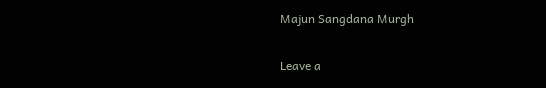Majun Sangdana Murgh

Leave a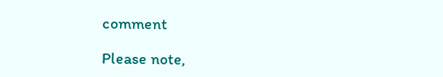comment

Please note,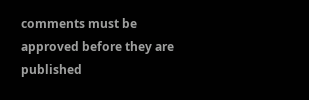comments must be approved before they are published